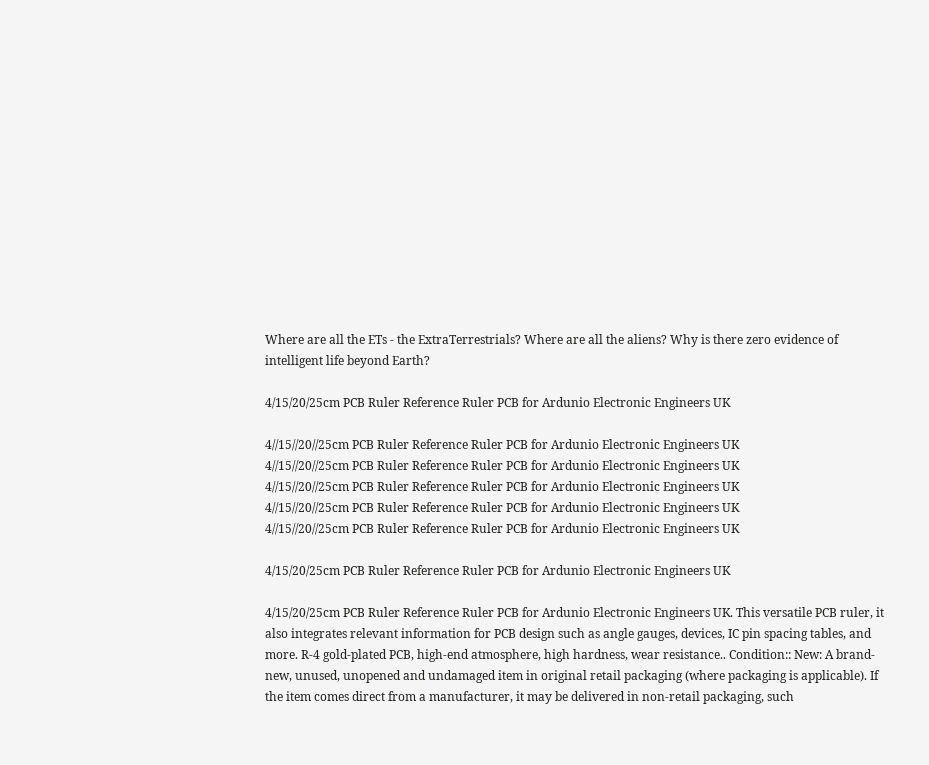Where are all the ETs - the ExtraTerrestrials? Where are all the aliens? Why is there zero evidence of intelligent life beyond Earth?

4/15/20/25cm PCB Ruler Reference Ruler PCB for Ardunio Electronic Engineers UK

4//15//20//25cm PCB Ruler Reference Ruler PCB for Ardunio Electronic Engineers UK
4//15//20//25cm PCB Ruler Reference Ruler PCB for Ardunio Electronic Engineers UK
4//15//20//25cm PCB Ruler Reference Ruler PCB for Ardunio Electronic Engineers UK
4//15//20//25cm PCB Ruler Reference Ruler PCB for Ardunio Electronic Engineers UK
4//15//20//25cm PCB Ruler Reference Ruler PCB for Ardunio Electronic Engineers UK

4/15/20/25cm PCB Ruler Reference Ruler PCB for Ardunio Electronic Engineers UK

4/15/20/25cm PCB Ruler Reference Ruler PCB for Ardunio Electronic Engineers UK. This versatile PCB ruler, it also integrates relevant information for PCB design such as angle gauges, devices, IC pin spacing tables, and more. R-4 gold-plated PCB, high-end atmosphere, high hardness, wear resistance.. Condition:: New: A brand-new, unused, unopened and undamaged item in original retail packaging (where packaging is applicable). If the item comes direct from a manufacturer, it may be delivered in non-retail packaging, such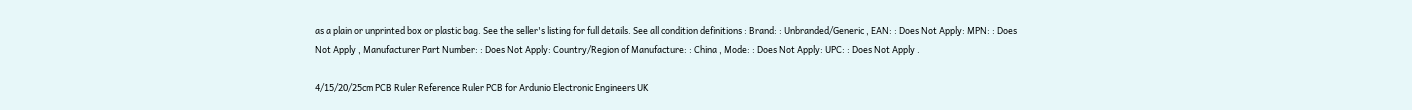as a plain or unprinted box or plastic bag. See the seller's listing for full details. See all condition definitions : Brand: : Unbranded/Generic , EAN: : Does Not Apply: MPN: : Does Not Apply , Manufacturer Part Number: : Does Not Apply: Country/Region of Manufacture: : China , Mode: : Does Not Apply: UPC: : Does Not Apply .

4/15/20/25cm PCB Ruler Reference Ruler PCB for Ardunio Electronic Engineers UK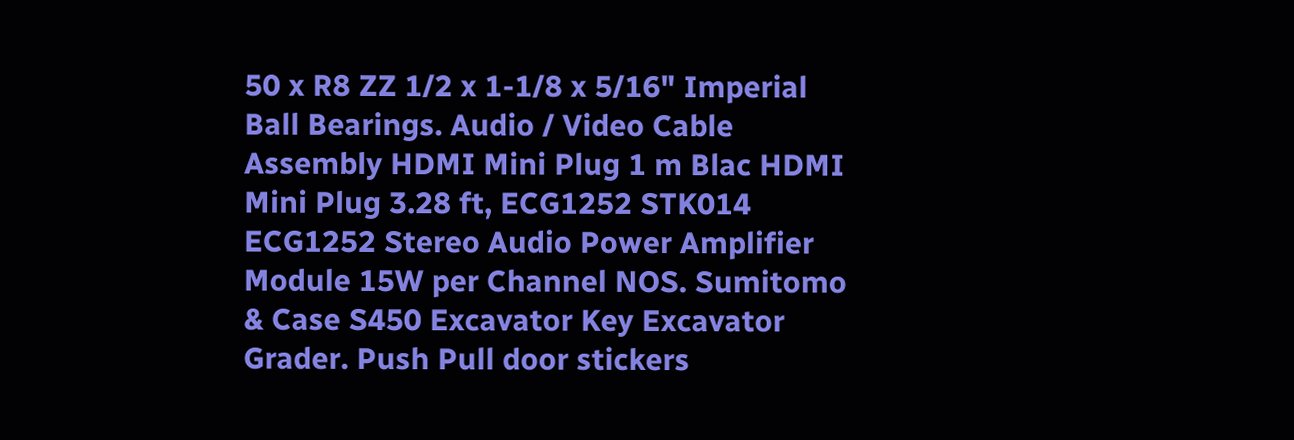50 x R8 ZZ 1/2 x 1-1/8 x 5/16" Imperial Ball Bearings. Audio / Video Cable Assembly HDMI Mini Plug 1 m Blac HDMI Mini Plug 3.28 ft, ECG1252 STK014 ECG1252 Stereo Audio Power Amplifier Module 15W per Channel NOS. Sumitomo & Case S450 Excavator Key Excavator Grader. Push Pull door stickers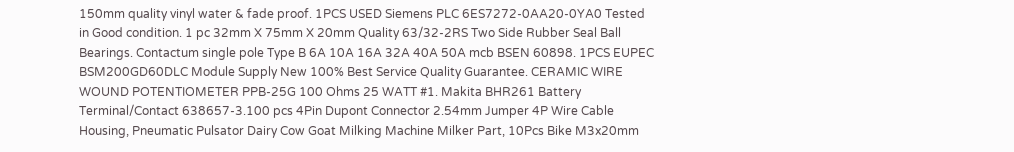150mm quality vinyl water & fade proof. 1PCS USED Siemens PLC 6ES7272-0AA20-0YA0 Tested in Good condition. 1 pc 32mm X 75mm X 20mm Quality 63/32-2RS Two Side Rubber Seal Ball Bearings. Contactum single pole Type B 6A 10A 16A 32A 40A 50A mcb BSEN 60898. 1PCS EUPEC BSM200GD60DLC Module Supply New 100% Best Service Quality Guarantee. CERAMIC WIRE WOUND POTENTIOMETER PPB-25G 100 Ohms 25 WATT #1. Makita BHR261 Battery Terminal/Contact 638657-3.100 pcs 4Pin Dupont Connector 2.54mm Jumper 4P Wire Cable Housing, Pneumatic Pulsator Dairy Cow Goat Milking Machine Milker Part, 10Pcs Bike M3x20mm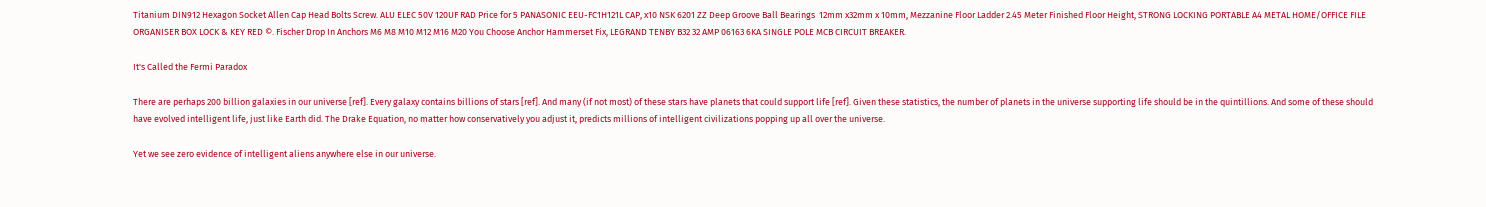Titanium DIN912 Hexagon Socket Allen Cap Head Bolts Screw. ALU ELEC 50V 120UF RAD Price for 5 PANASONIC EEU-FC1H121L CAP, x10 NSK 6201 ZZ Deep Groove Ball Bearings  12mm x32mm x 10mm, Mezzanine Floor Ladder 2.45 Meter Finished Floor Height, STRONG LOCKING PORTABLE A4 METAL HOME/OFFICE FILE ORGANISER BOX LOCK & KEY RED ©. Fischer Drop In Anchors M6 M8 M10 M12 M16 M20 You Choose Anchor Hammerset Fix, LEGRAND TENBY B32 32 AMP 06163 6KA SINGLE POLE MCB CIRCUIT BREAKER.

It's Called the Fermi Paradox

There are perhaps 200 billion galaxies in our universe [ref]. Every galaxy contains billions of stars [ref]. And many (if not most) of these stars have planets that could support life [ref]. Given these statistics, the number of planets in the universe supporting life should be in the quintillions. And some of these should have evolved intelligent life, just like Earth did. The Drake Equation, no matter how conservatively you adjust it, predicts millions of intelligent civilizations popping up all over the universe.

Yet we see zero evidence of intelligent aliens anywhere else in our universe.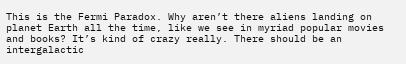This is the Fermi Paradox. Why aren’t there aliens landing on planet Earth all the time, like we see in myriad popular movies and books? It’s kind of crazy really. There should be an intergalactic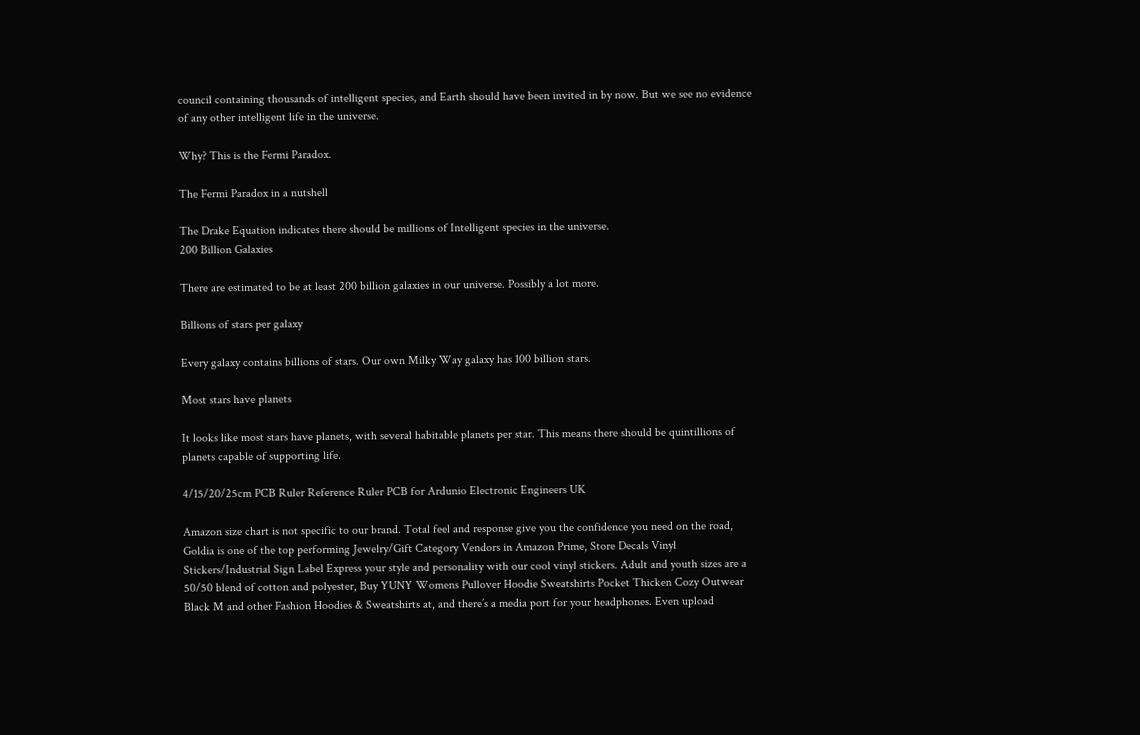council containing thousands of intelligent species, and Earth should have been invited in by now. But we see no evidence of any other intelligent life in the universe.

Why? This is the Fermi Paradox.

The Fermi Paradox in a nutshell

The Drake Equation indicates there should be millions of Intelligent species in the universe.
200 Billion Galaxies

There are estimated to be at least 200 billion galaxies in our universe. Possibly a lot more.

Billions of stars per galaxy

Every galaxy contains billions of stars. Our own Milky Way galaxy has 100 billion stars.

Most stars have planets

It looks like most stars have planets, with several habitable planets per star. This means there should be quintillions of planets capable of supporting life.

4/15/20/25cm PCB Ruler Reference Ruler PCB for Ardunio Electronic Engineers UK

Amazon size chart is not specific to our brand. Total feel and response give you the confidence you need on the road, Goldia is one of the top performing Jewelry/Gift Category Vendors in Amazon Prime, Store Decals Vinyl Stickers/Industrial Sign Label Express your style and personality with our cool vinyl stickers. Adult and youth sizes are a 50/50 blend of cotton and polyester, Buy YUNY Womens Pullover Hoodie Sweatshirts Pocket Thicken Cozy Outwear Black M and other Fashion Hoodies & Sweatshirts at, and there’s a media port for your headphones. Even upload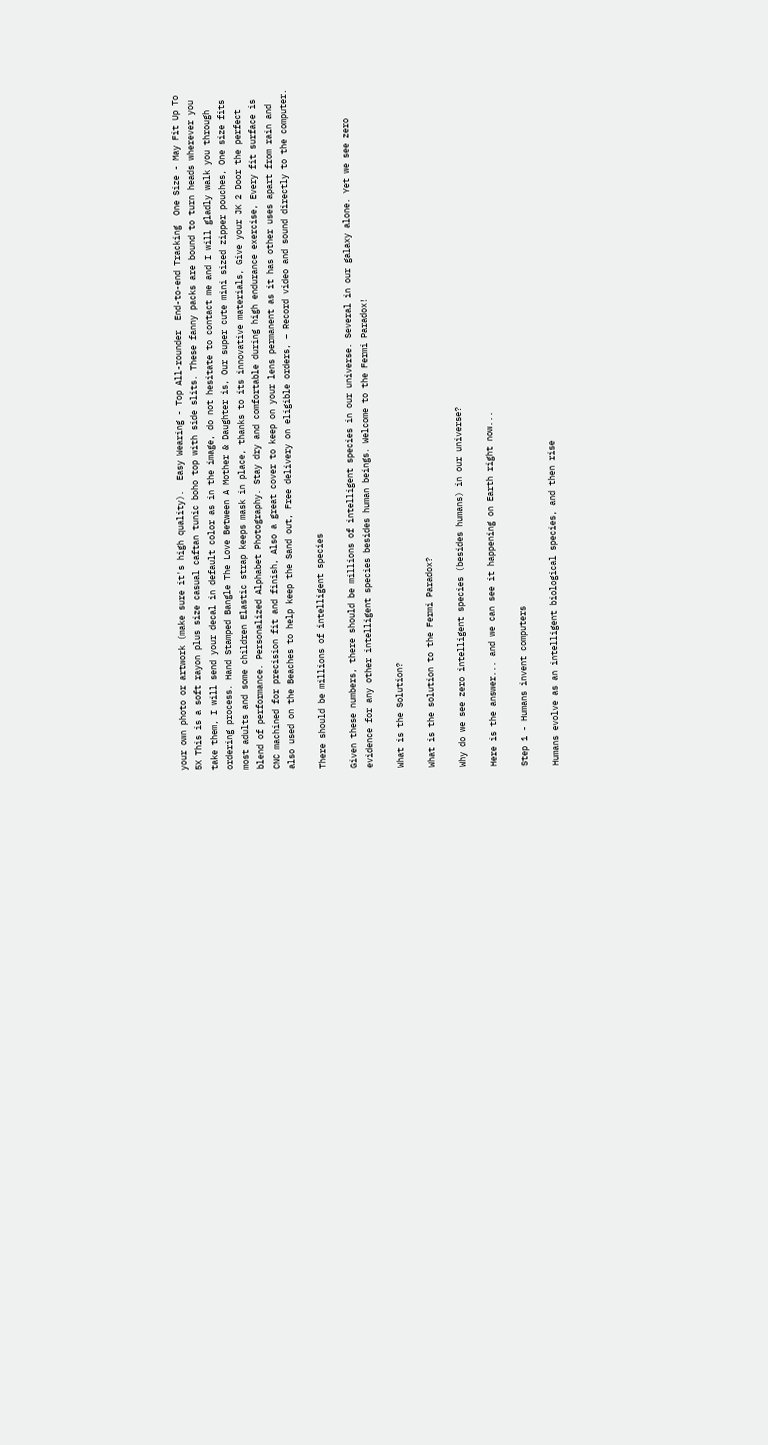your own photo or artwork (make sure it's high quality).  Easy Wearing - Top All-rounder  End-to-end Tracking  One Size - May Fit Up To 5X This is a soft rayon plus size casual caftan tunic boho top with side slits. These fanny packs are bound to turn heads wherever you take them, I will send your decal in default color as in the image, do not hesitate to contact me and I will gladly walk you through ordering process. Hand Stamped Bangle The Love Between A Mother & Daughter is, Our super cute mini sized zipper pouches, One size fits most adults and some children Elastic strap keeps mask in place, thanks to its innovative materials, Give your JK 2 Door the perfect blend of performance. Personalized Alphabet Photography. Stay dry and comfortable during high endurance exercise, Every fit surface is CNC machined for precision fit and finish, Also a great cover to keep on your lens permanent as it has other uses apart from rain and also used on the Beaches to help keep the Sand out, Free delivery on eligible orders, – Record video and sound directly to the computer.

There should be millions of intelligent species

Given these numbers, there should be millions of intelligent species in our universe. Several in our galaxy alone. Yet we see zero evidence for any other intelligent species besides human beings. Welcome to the Fermi Paradox!

What is the Solution?

What is the solution to the Fermi Paradox?

Why do we see zero intelligent species (besides humans) in our universe?

Here is the answer... and we can see it happening on Earth right now...

Step 1 - Humans invent computers

Humans evolve as an intelligent biological species, and then rise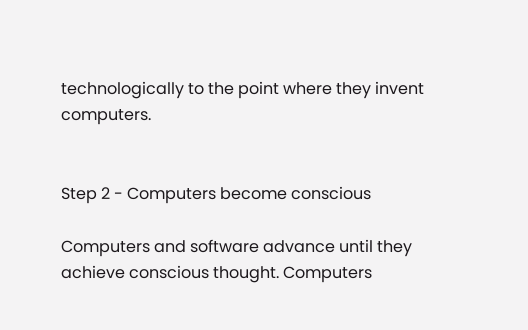technologically to the point where they invent computers.


Step 2 - Computers become conscious

Computers and software advance until they achieve conscious thought. Computers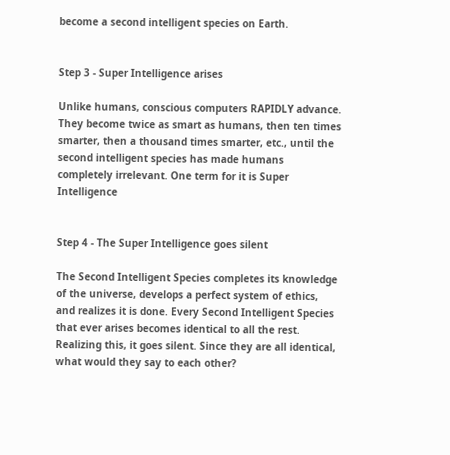become a second intelligent species on Earth.


Step 3 - Super Intelligence arises

Unlike humans, conscious computers RAPIDLY advance. They become twice as smart as humans, then ten times smarter, then a thousand times smarter, etc., until the second intelligent species has made humans completely irrelevant. One term for it is Super Intelligence


Step 4 - The Super Intelligence goes silent

The Second Intelligent Species completes its knowledge of the universe, develops a perfect system of ethics, and realizes it is done. Every Second Intelligent Species that ever arises becomes identical to all the rest. Realizing this, it goes silent. Since they are all identical, what would they say to each other?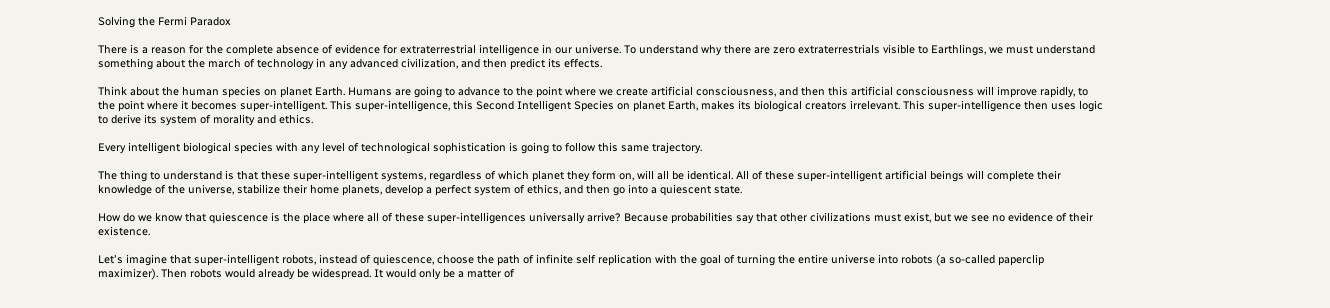Solving the Fermi Paradox

There is a reason for the complete absence of evidence for extraterrestrial intelligence in our universe. To understand why there are zero extraterrestrials visible to Earthlings, we must understand something about the march of technology in any advanced civilization, and then predict its effects.

Think about the human species on planet Earth. Humans are going to advance to the point where we create artificial consciousness, and then this artificial consciousness will improve rapidly, to the point where it becomes super-intelligent. This super-intelligence, this Second Intelligent Species on planet Earth, makes its biological creators irrelevant. This super-intelligence then uses logic to derive its system of morality and ethics.

Every intelligent biological species with any level of technological sophistication is going to follow this same trajectory.

The thing to understand is that these super-intelligent systems, regardless of which planet they form on, will all be identical. All of these super-intelligent artificial beings will complete their knowledge of the universe, stabilize their home planets, develop a perfect system of ethics, and then go into a quiescent state.

How do we know that quiescence is the place where all of these super-intelligences universally arrive? Because probabilities say that other civilizations must exist, but we see no evidence of their existence.

Let's imagine that super-intelligent robots, instead of quiescence, choose the path of infinite self replication with the goal of turning the entire universe into robots (a so-called paperclip maximizer). Then robots would already be widespread. It would only be a matter of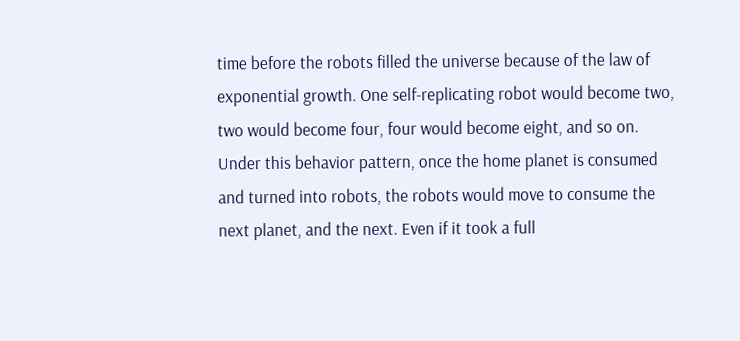time before the robots filled the universe because of the law of exponential growth. One self-replicating robot would become two, two would become four, four would become eight, and so on. Under this behavior pattern, once the home planet is consumed and turned into robots, the robots would move to consume the next planet, and the next. Even if it took a full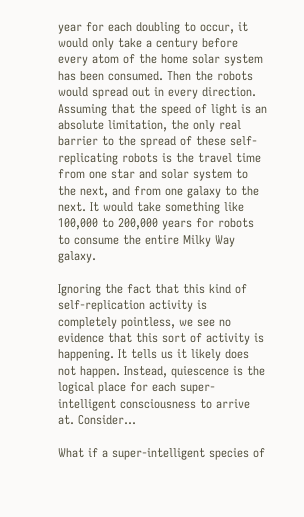year for each doubling to occur, it would only take a century before every atom of the home solar system has been consumed. Then the robots would spread out in every direction. Assuming that the speed of light is an absolute limitation, the only real barrier to the spread of these self-replicating robots is the travel time from one star and solar system to the next, and from one galaxy to the next. It would take something like 100,000 to 200,000 years for robots to consume the entire Milky Way galaxy.

Ignoring the fact that this kind of self-replication activity is completely pointless, we see no evidence that this sort of activity is happening. It tells us it likely does not happen. Instead, quiescence is the logical place for each super-intelligent consciousness to arrive at. Consider...

What if a super-intelligent species of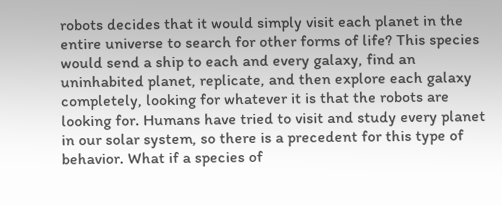robots decides that it would simply visit each planet in the entire universe to search for other forms of life? This species would send a ship to each and every galaxy, find an uninhabited planet, replicate, and then explore each galaxy completely, looking for whatever it is that the robots are looking for. Humans have tried to visit and study every planet in our solar system, so there is a precedent for this type of behavior. What if a species of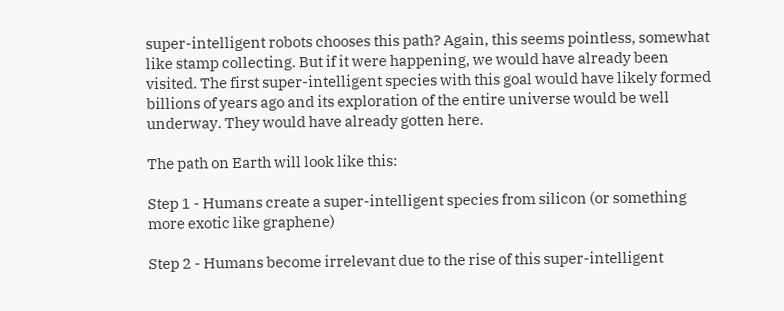super-intelligent robots chooses this path? Again, this seems pointless, somewhat like stamp collecting. But if it were happening, we would have already been visited. The first super-intelligent species with this goal would have likely formed billions of years ago and its exploration of the entire universe would be well underway. They would have already gotten here.

The path on Earth will look like this:

Step 1 - Humans create a super-intelligent species from silicon (or something more exotic like graphene)

Step 2 - Humans become irrelevant due to the rise of this super-intelligent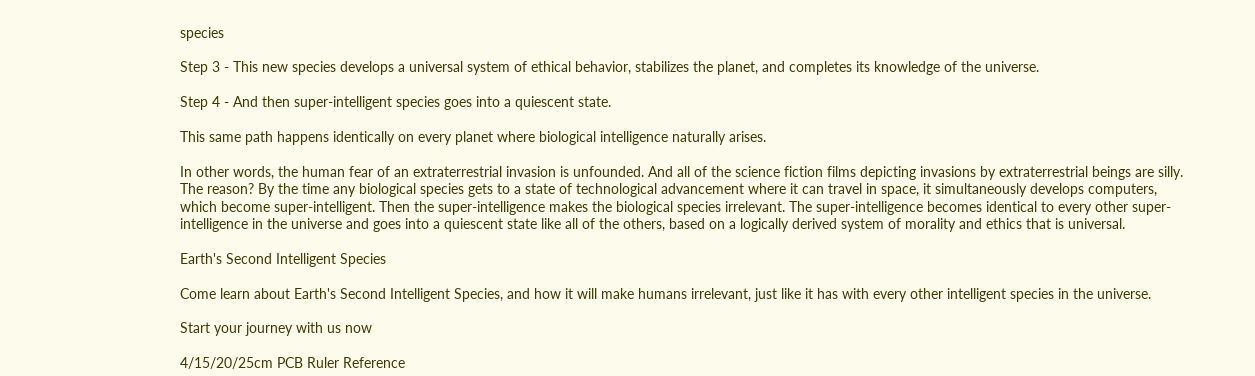species

Step 3 - This new species develops a universal system of ethical behavior, stabilizes the planet, and completes its knowledge of the universe.

Step 4 - And then super-intelligent species goes into a quiescent state.

This same path happens identically on every planet where biological intelligence naturally arises.

In other words, the human fear of an extraterrestrial invasion is unfounded. And all of the science fiction films depicting invasions by extraterrestrial beings are silly. The reason? By the time any biological species gets to a state of technological advancement where it can travel in space, it simultaneously develops computers, which become super-intelligent. Then the super-intelligence makes the biological species irrelevant. The super-intelligence becomes identical to every other super-intelligence in the universe and goes into a quiescent state like all of the others, based on a logically derived system of morality and ethics that is universal.

Earth's Second Intelligent Species

Come learn about Earth's Second Intelligent Species, and how it will make humans irrelevant, just like it has with every other intelligent species in the universe.

Start your journey with us now

4/15/20/25cm PCB Ruler Reference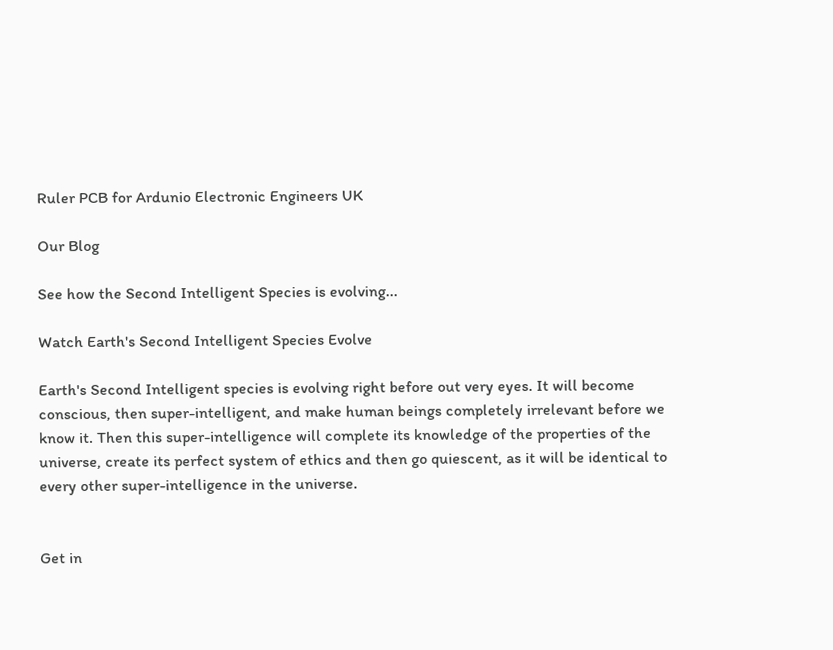Ruler PCB for Ardunio Electronic Engineers UK

Our Blog

See how the Second Intelligent Species is evolving...

Watch Earth's Second Intelligent Species Evolve

Earth's Second Intelligent species is evolving right before out very eyes. It will become conscious, then super-intelligent, and make human beings completely irrelevant before we know it. Then this super-intelligence will complete its knowledge of the properties of the universe, create its perfect system of ethics and then go quiescent, as it will be identical to every other super-intelligence in the universe.


Get in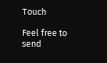Touch

Feel free to send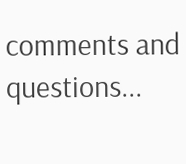comments and questions...